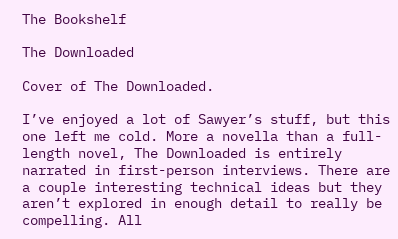The Bookshelf

The Downloaded

Cover of The Downloaded.

I’ve enjoyed a lot of Sawyer’s stuff, but this one left me cold. More a novella than a full-length novel, The Downloaded is entirely narrated in first-person interviews. There are a couple interesting technical ideas but they aren’t explored in enough detail to really be compelling. All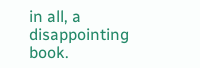in all, a disappointing book.